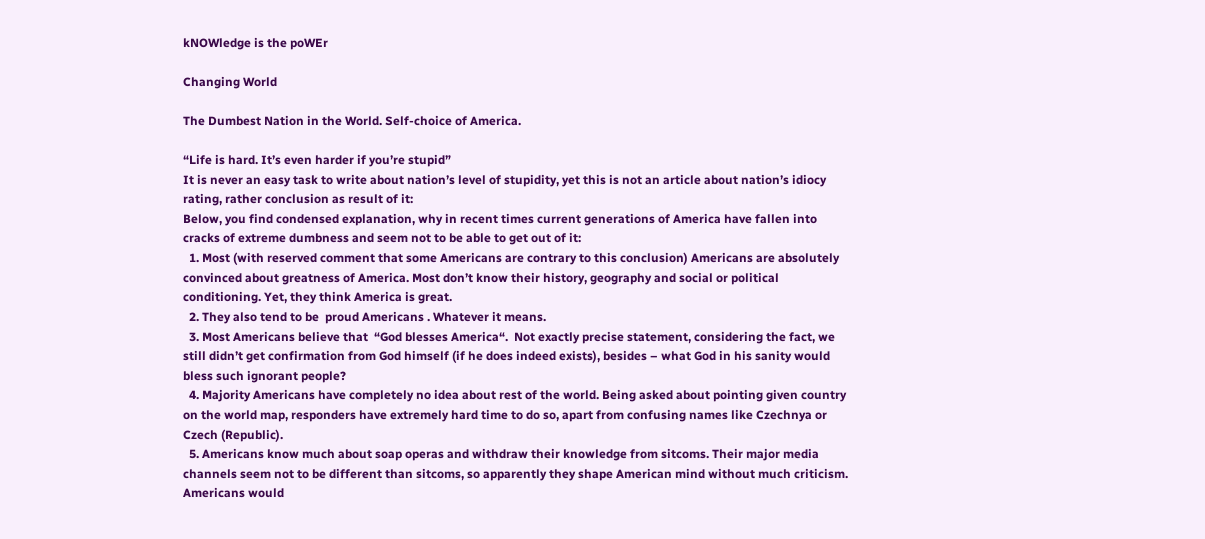kNOWledge is the poWEr

Changing World

The Dumbest Nation in the World. Self-choice of America.

“Life is hard. It’s even harder if you’re stupid”
It is never an easy task to write about nation’s level of stupidity, yet this is not an article about nation’s idiocy rating, rather conclusion as result of it:
Below, you find condensed explanation, why in recent times current generations of America have fallen into cracks of extreme dumbness and seem not to be able to get out of it:
  1. Most (with reserved comment that some Americans are contrary to this conclusion) Americans are absolutely convinced about greatness of America. Most don’t know their history, geography and social or political conditioning. Yet, they think America is great.
  2. They also tend to be  proud Americans . Whatever it means.
  3. Most Americans believe that  “God blesses America“.  Not exactly precise statement, considering the fact, we still didn’t get confirmation from God himself (if he does indeed exists), besides – what God in his sanity would bless such ignorant people?
  4. Majority Americans have completely no idea about rest of the world. Being asked about pointing given country on the world map, responders have extremely hard time to do so, apart from confusing names like Czechnya or Czech (Republic).
  5. Americans know much about soap operas and withdraw their knowledge from sitcoms. Their major media channels seem not to be different than sitcoms, so apparently they shape American mind without much criticism. Americans would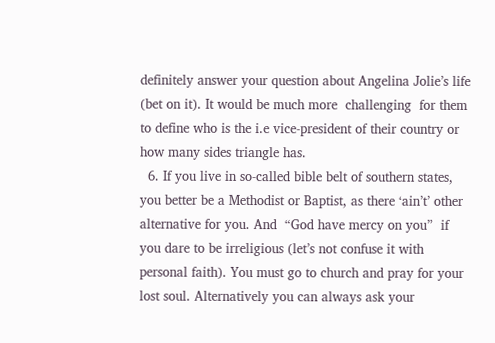definitely answer your question about Angelina Jolie’s life (bet on it). It would be much more  challenging  for them to define who is the i.e vice-president of their country or how many sides triangle has.
  6. If you live in so-called bible belt of southern states, you better be a Methodist or Baptist, as there ‘ain’t’ other alternative for you. And  “God have mercy on you”  if you dare to be irreligious (let’s not confuse it with personal faith). You must go to church and pray for your lost soul. Alternatively you can always ask your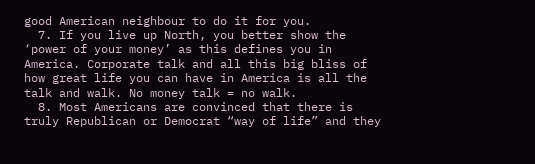good American neighbour to do it for you.
  7. If you live up North, you better show the ‘power of your money’ as this defines you in America. Corporate talk and all this big bliss of how great life you can have in America is all the talk and walk. No money talk = no walk.
  8. Most Americans are convinced that there is truly Republican or Democrat “way of life” and they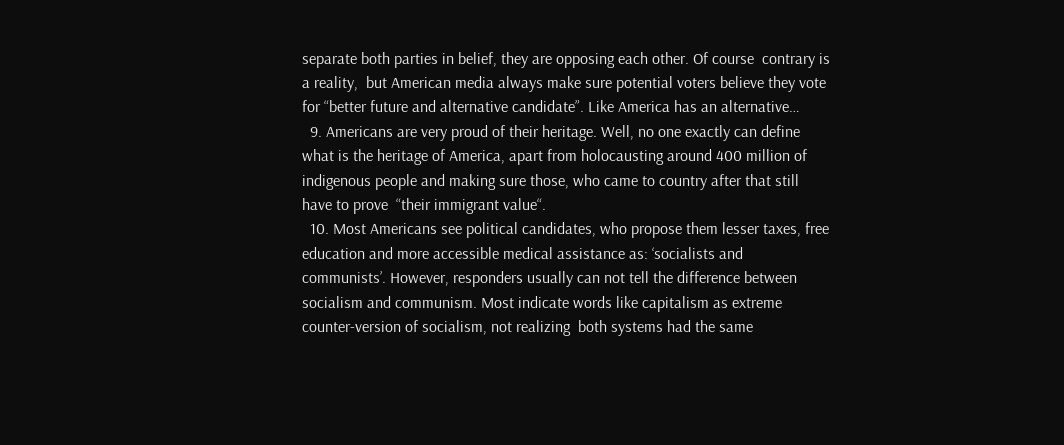separate both parties in belief, they are opposing each other. Of course  contrary is a reality,  but American media always make sure potential voters believe they vote for “better future and alternative candidate”. Like America has an alternative…
  9. Americans are very proud of their heritage. Well, no one exactly can define what is the heritage of America, apart from holocausting around 400 million of indigenous people and making sure those, who came to country after that still have to prove  “their immigrant value“.
  10. Most Americans see political candidates, who propose them lesser taxes, free education and more accessible medical assistance as: ‘socialists and communists’. However, responders usually can not tell the difference between socialism and communism. Most indicate words like capitalism as extreme counter-version of socialism, not realizing  both systems had the same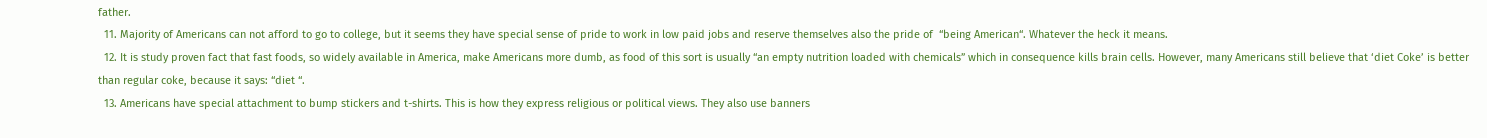father.
  11. Majority of Americans can not afford to go to college, but it seems they have special sense of pride to work in low paid jobs and reserve themselves also the pride of  “being American“. Whatever the heck it means.
  12. It is study proven fact that fast foods, so widely available in America, make Americans more dumb, as food of this sort is usually “an empty nutrition loaded with chemicals” which in consequence kills brain cells. However, many Americans still believe that ‘diet Coke’ is better than regular coke, because it says: “diet “.
  13. Americans have special attachment to bump stickers and t-shirts. This is how they express religious or political views. They also use banners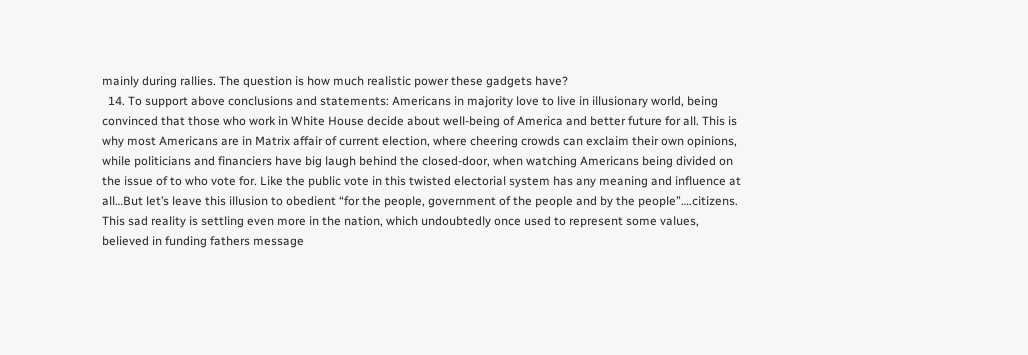mainly during rallies. The question is how much realistic power these gadgets have?
  14. To support above conclusions and statements: Americans in majority love to live in illusionary world, being convinced that those who work in White House decide about well-being of America and better future for all. This is why most Americans are in Matrix affair of current election, where cheering crowds can exclaim their own opinions, while politicians and financiers have big laugh behind the closed-door, when watching Americans being divided on the issue of to who vote for. Like the public vote in this twisted electorial system has any meaning and influence at all…But let’s leave this illusion to obedient “for the people, government of the people and by the people”….citizens.
This sad reality is settling even more in the nation, which undoubtedly once used to represent some values, believed in funding fathers message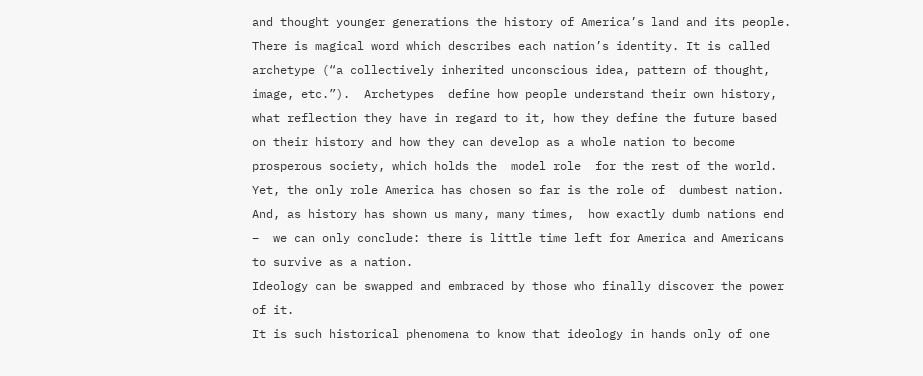and thought younger generations the history of America’s land and its people.
There is magical word which describes each nation’s identity. It is called archetype (“a collectively inherited unconscious idea, pattern of thought, image, etc.”).  Archetypes  define how people understand their own history, what reflection they have in regard to it, how they define the future based on their history and how they can develop as a whole nation to become prosperous society, which holds the  model role  for the rest of the world.
Yet, the only role America has chosen so far is the role of  dumbest nation.   And, as history has shown us many, many times,  how exactly dumb nations end –  we can only conclude: there is little time left for America and Americans to survive as a nation.
Ideology can be swapped and embraced by those who finally discover the power of it.
It is such historical phenomena to know that ideology in hands only of one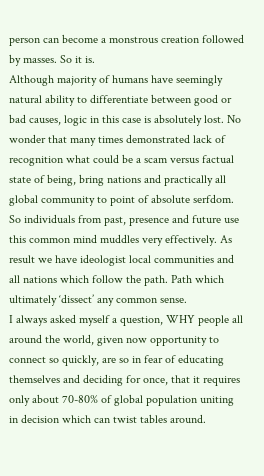person can become a monstrous creation followed by masses. So it is.
Although majority of humans have seemingly natural ability to differentiate between good or bad causes, logic in this case is absolutely lost. No wonder that many times demonstrated lack of recognition what could be a scam versus factual state of being, bring nations and practically all global community to point of absolute serfdom.
So individuals from past, presence and future use this common mind muddles very effectively. As result we have ideologist local communities and all nations which follow the path. Path which ultimately ‘dissect’ any common sense.
I always asked myself a question, WHY people all around the world, given now opportunity to connect so quickly, are so in fear of educating themselves and deciding for once, that it requires only about 70-80% of global population uniting in decision which can twist tables around.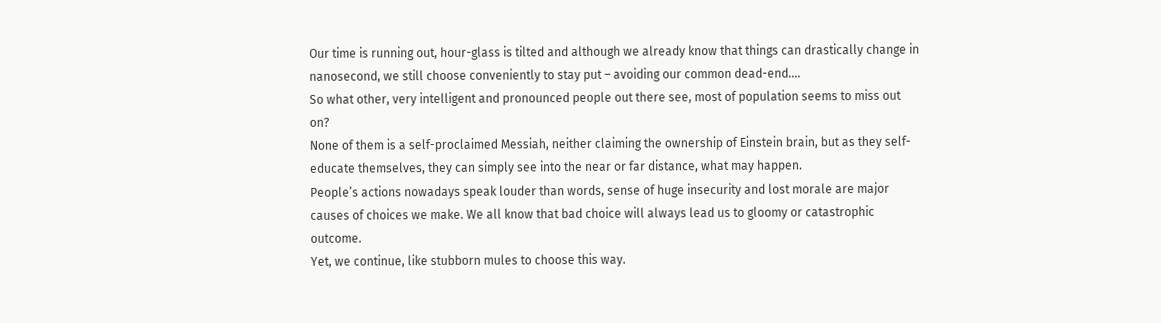Our time is running out, hour-glass is tilted and although we already know that things can drastically change in nanosecond, we still choose conveniently to stay put – avoiding our common dead-end….
So what other, very intelligent and pronounced people out there see, most of population seems to miss out on?
None of them is a self-proclaimed Messiah, neither claiming the ownership of Einstein brain, but as they self-educate themselves, they can simply see into the near or far distance, what may happen.
People’s actions nowadays speak louder than words, sense of huge insecurity and lost morale are major causes of choices we make. We all know that bad choice will always lead us to gloomy or catastrophic outcome.
Yet, we continue, like stubborn mules to choose this way.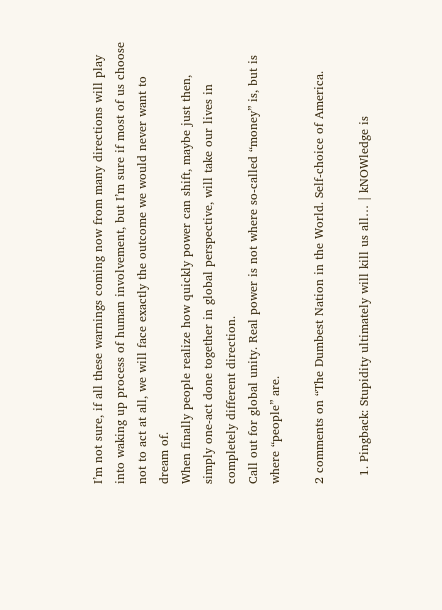I’m not sure, if all these warnings coming now from many directions will play into waking up process of human involvement, but I’m sure if most of us choose not to act at all, we will face exactly the outcome we would never want to dream of.
When finally people realize how quickly power can shift, maybe just then, simply one-act done together in global perspective, will take our lives in completely different direction.
Call out for global unity. Real power is not where so-called “money” is, but is where “people” are.

2 comments on “The Dumbest Nation in the World. Self-choice of America.

  1. Pingback: Stupidity ultimately will kill us all… | kNOWledge is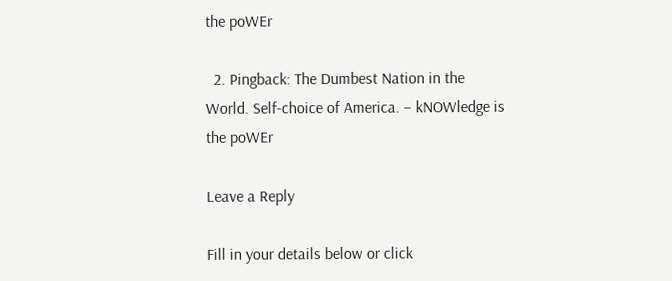the poWEr

  2. Pingback: The Dumbest Nation in the World. Self-choice of America. – kNOWledge is the poWEr

Leave a Reply

Fill in your details below or click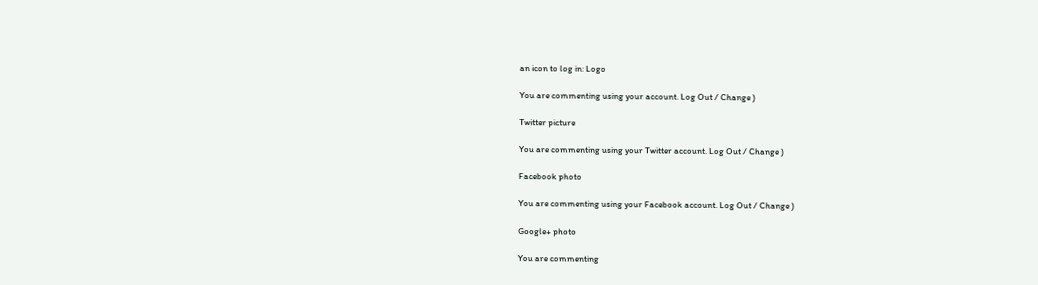an icon to log in: Logo

You are commenting using your account. Log Out / Change )

Twitter picture

You are commenting using your Twitter account. Log Out / Change )

Facebook photo

You are commenting using your Facebook account. Log Out / Change )

Google+ photo

You are commenting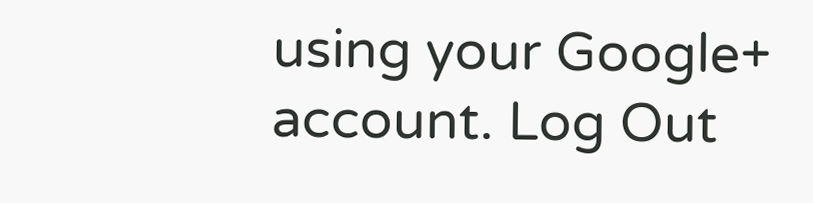using your Google+ account. Log Out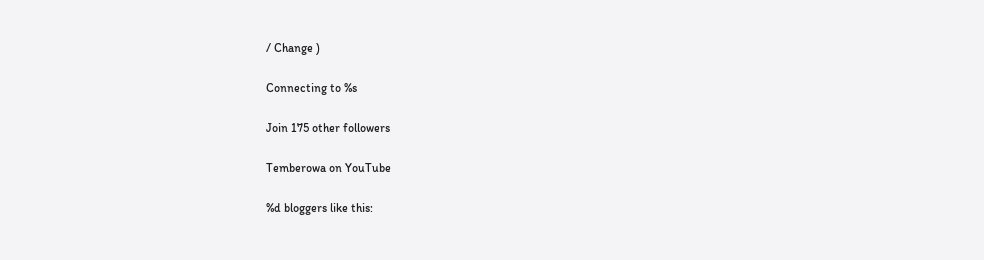/ Change )

Connecting to %s

Join 175 other followers

Temberowa on YouTube

%d bloggers like this: